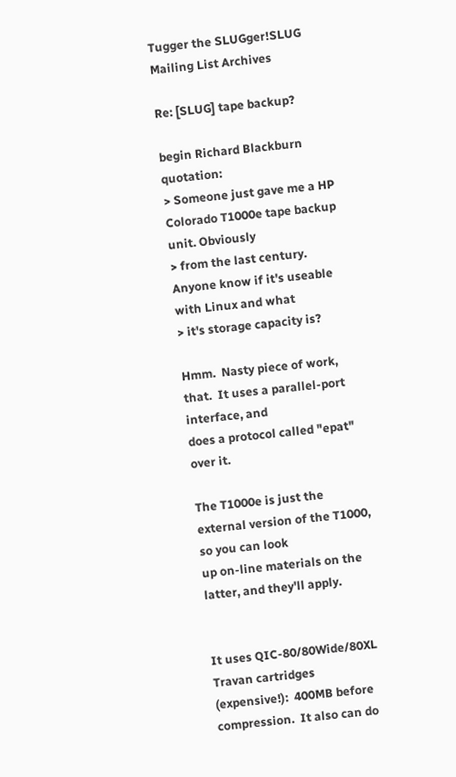Tugger the SLUGger!SLUG Mailing List Archives

Re: [SLUG] tape backup?

begin Richard Blackburn quotation:
> Someone just gave me a HP Colorado T1000e tape backup unit. Obviously
> from the last century. Anyone know if it's useable with Linux and what
> it's storage capacity is?

Hmm.  Nasty piece of work, that.  It uses a parallel-port interface, and
does a protocol called "epat" over it.

The T1000e is just the external version of the T1000, so you can look
up on-line materials on the latter, and they'll apply.


It uses QIC-80/80Wide/80XL Travan cartridges (expensive!):  400MB before
compression.  It also can do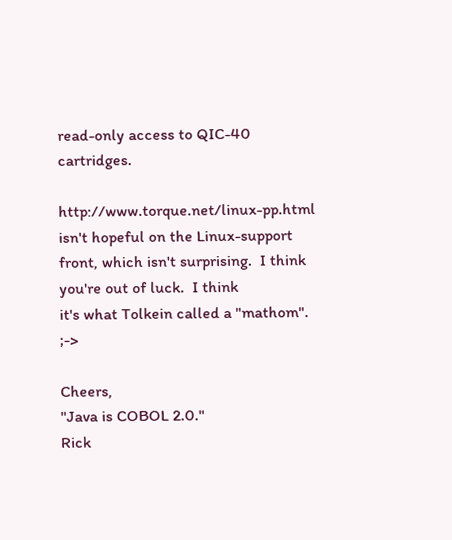read-only access to QIC-40 cartridges.

http://www.torque.net/linux-pp.html isn't hopeful on the Linux-support
front, which isn't surprising.  I think you're out of luck.  I think
it's what Tolkein called a "mathom".  ;->

Cheers,                                              "Java is COBOL 2.0."
Rick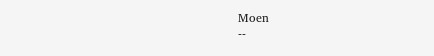Moen                                              --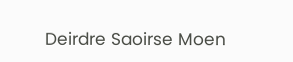Deirdre Saoirse Moen